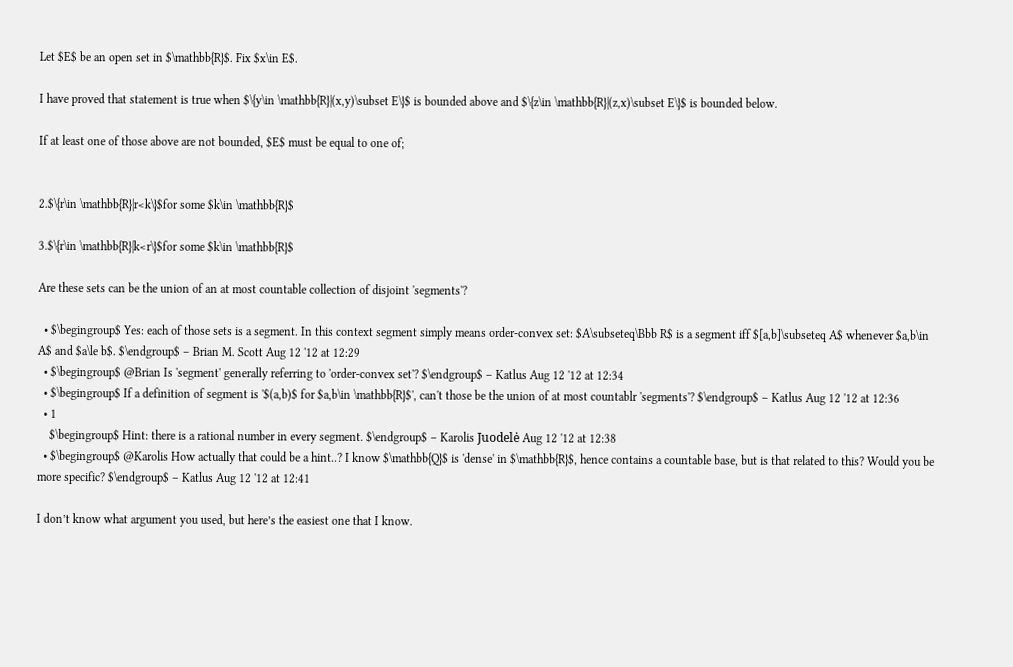Let $E$ be an open set in $\mathbb{R}$. Fix $x\in E$.

I have proved that statement is true when $\{y\in \mathbb{R}|(x,y)\subset E\}$ is bounded above and $\{z\in \mathbb{R}|(z,x)\subset E\}$ is bounded below.

If at least one of those above are not bounded, $E$ must be equal to one of;


2.$\{r\in \mathbb{R}|r<k\}$for some $k\in \mathbb{R}$

3.$\{r\in \mathbb{R}|k<r\}$for some $k\in \mathbb{R}$

Are these sets can be the union of an at most countable collection of disjoint 'segments'?

  • $\begingroup$ Yes: each of those sets is a segment. In this context segment simply means order-convex set: $A\subseteq\Bbb R$ is a segment iff $[a,b]\subseteq A$ whenever $a,b\in A$ and $a\le b$. $\endgroup$ – Brian M. Scott Aug 12 '12 at 12:29
  • $\begingroup$ @Brian Is 'segment' generally referring to 'order-convex set'? $\endgroup$ – Katlus Aug 12 '12 at 12:34
  • $\begingroup$ If a definition of segment is '$(a,b)$ for $a,b\in \mathbb{R}$', can't those be the union of at most countablr 'segments'? $\endgroup$ – Katlus Aug 12 '12 at 12:36
  • 1
    $\begingroup$ Hint: there is a rational number in every segment. $\endgroup$ – Karolis Juodelė Aug 12 '12 at 12:38
  • $\begingroup$ @Karolis How actually that could be a hint..? I know $\mathbb{Q}$ is 'dense' in $\mathbb{R}$, hence contains a countable base, but is that related to this? Would you be more specific? $\endgroup$ – Katlus Aug 12 '12 at 12:41

I don’t know what argument you used, but here’s the easiest one that I know.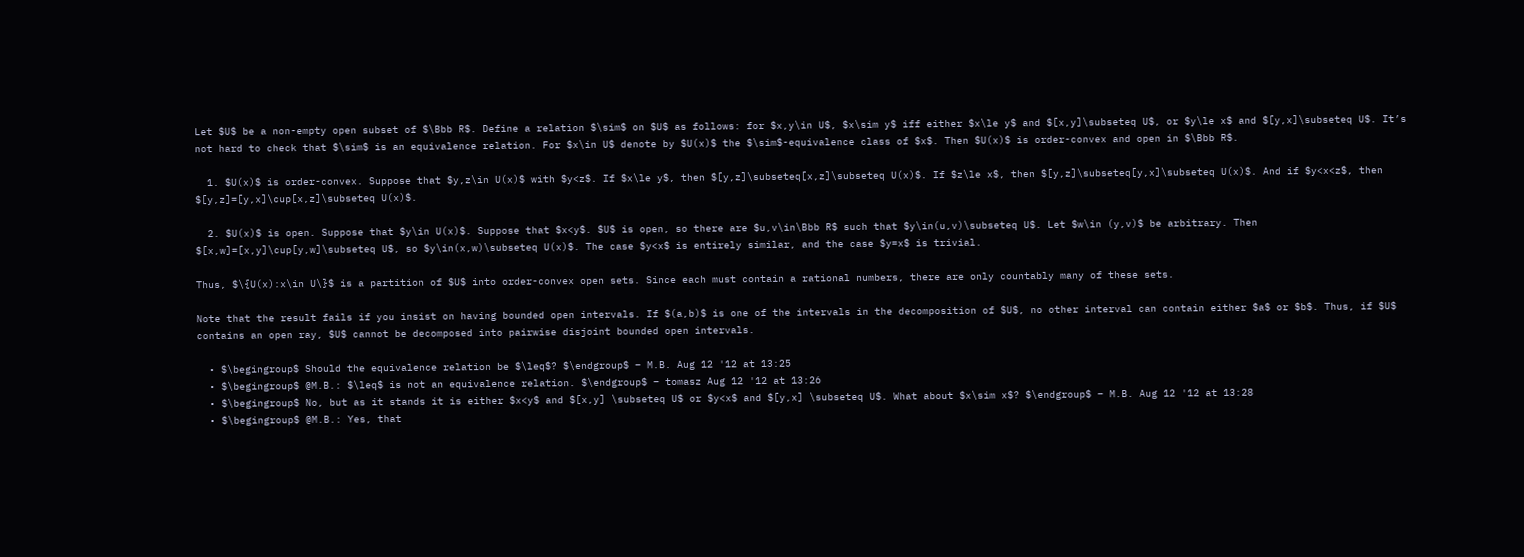Let $U$ be a non-empty open subset of $\Bbb R$. Define a relation $\sim$ on $U$ as follows: for $x,y\in U$, $x\sim y$ iff either $x\le y$ and $[x,y]\subseteq U$, or $y\le x$ and $[y,x]\subseteq U$. It’s not hard to check that $\sim$ is an equivalence relation. For $x\in U$ denote by $U(x)$ the $\sim$-equivalence class of $x$. Then $U(x)$ is order-convex and open in $\Bbb R$.

  1. $U(x)$ is order-convex. Suppose that $y,z\in U(x)$ with $y<z$. If $x\le y$, then $[y,z]\subseteq[x,z]\subseteq U(x)$. If $z\le x$, then $[y,z]\subseteq[y,x]\subseteq U(x)$. And if $y<x<z$, then $[y,z]=[y,x]\cup[x,z]\subseteq U(x)$.

  2. $U(x)$ is open. Suppose that $y\in U(x)$. Suppose that $x<y$. $U$ is open, so there are $u,v\in\Bbb R$ such that $y\in(u,v)\subseteq U$. Let $w\in (y,v)$ be arbitrary. Then $[x,w]=[x,y]\cup[y,w]\subseteq U$, so $y\in(x,w)\subseteq U(x)$. The case $y<x$ is entirely similar, and the case $y=x$ is trivial.

Thus, $\{U(x):x\in U\}$ is a partition of $U$ into order-convex open sets. Since each must contain a rational numbers, there are only countably many of these sets.

Note that the result fails if you insist on having bounded open intervals. If $(a,b)$ is one of the intervals in the decomposition of $U$, no other interval can contain either $a$ or $b$. Thus, if $U$ contains an open ray, $U$ cannot be decomposed into pairwise disjoint bounded open intervals.

  • $\begingroup$ Should the equivalence relation be $\leq$? $\endgroup$ – M.B. Aug 12 '12 at 13:25
  • $\begingroup$ @M.B.: $\leq$ is not an equivalence relation. $\endgroup$ – tomasz Aug 12 '12 at 13:26
  • $\begingroup$ No, but as it stands it is either $x<y$ and $[x,y] \subseteq U$ or $y<x$ and $[y,x] \subseteq U$. What about $x\sim x$? $\endgroup$ – M.B. Aug 12 '12 at 13:28
  • $\begingroup$ @M.B.: Yes, that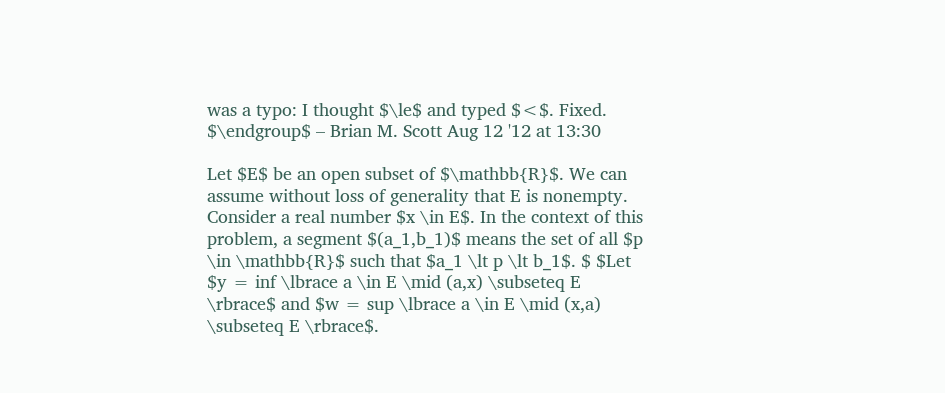was a typo: I thought $\le$ and typed $<$. Fixed. $\endgroup$ – Brian M. Scott Aug 12 '12 at 13:30

Let $E$ be an open subset of $\mathbb{R}$. We can assume without loss of generality that E is nonempty. Consider a real number $x \in E$. In the context of this problem, a segment $(a_1,b_1)$ means the set of all $p \in \mathbb{R}$ such that $a_1 \lt p \lt b_1$. $ $Let $y = inf \lbrace a \in E \mid (a,x) \subseteq E \rbrace$ and $w = sup \lbrace a \in E \mid (x,a) \subseteq E \rbrace$.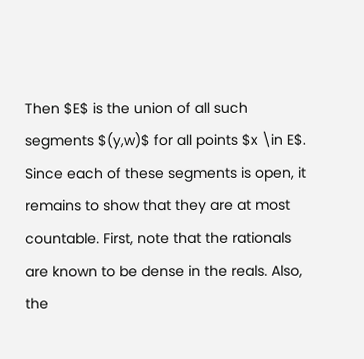Then $E$ is the union of all such segments $(y,w)$ for all points $x \in E$. Since each of these segments is open, it remains to show that they are at most countable. First, note that the rationals are known to be dense in the reals. Also, the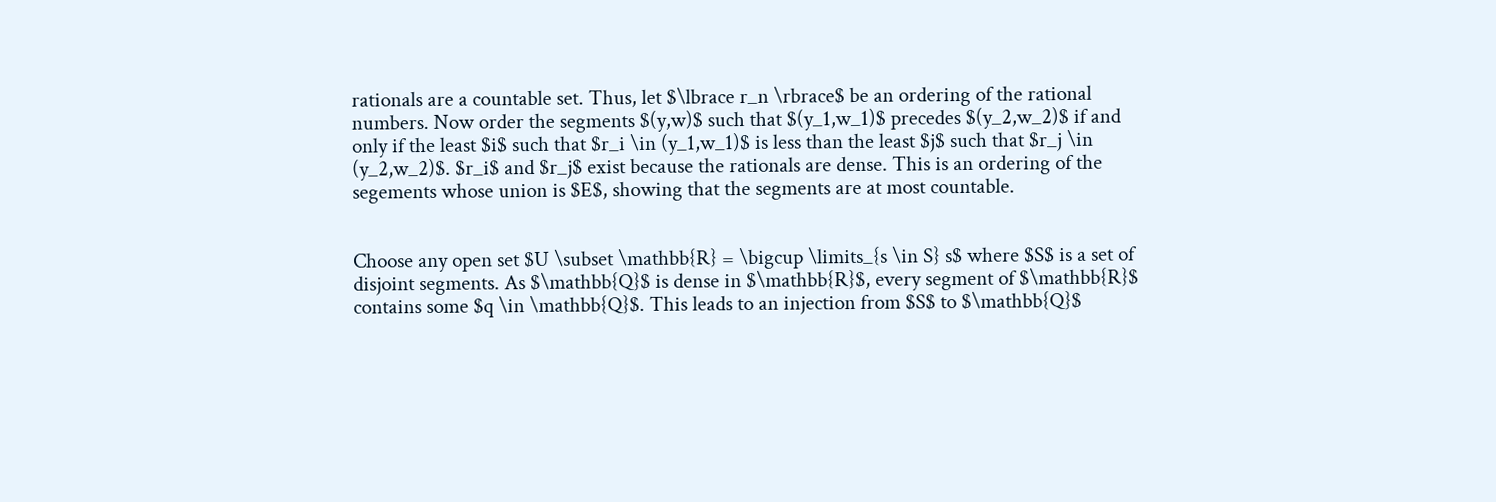rationals are a countable set. Thus, let $\lbrace r_n \rbrace$ be an ordering of the rational numbers. Now order the segments $(y,w)$ such that $(y_1,w_1)$ precedes $(y_2,w_2)$ if and only if the least $i$ such that $r_i \in (y_1,w_1)$ is less than the least $j$ such that $r_j \in (y_2,w_2)$. $r_i$ and $r_j$ exist because the rationals are dense. This is an ordering of the segements whose union is $E$, showing that the segments are at most countable.


Choose any open set $U \subset \mathbb{R} = \bigcup \limits_{s \in S} s$ where $S$ is a set of disjoint segments. As $\mathbb{Q}$ is dense in $\mathbb{R}$, every segment of $\mathbb{R}$ contains some $q \in \mathbb{Q}$. This leads to an injection from $S$ to $\mathbb{Q}$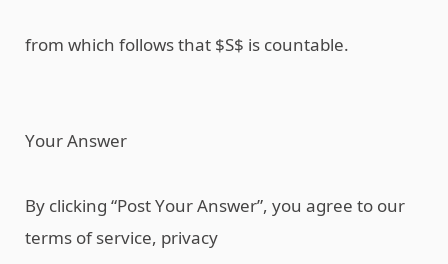from which follows that $S$ is countable.


Your Answer

By clicking “Post Your Answer”, you agree to our terms of service, privacy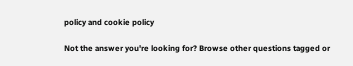policy and cookie policy

Not the answer you're looking for? Browse other questions tagged or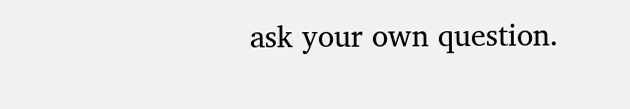ask your own question.